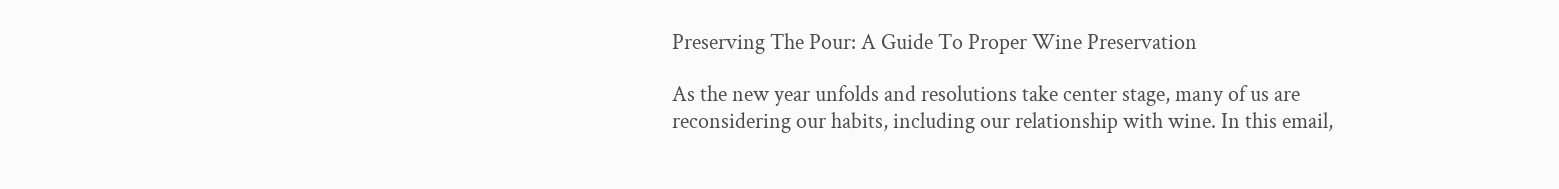Preserving The Pour: A Guide To Proper Wine Preservation

As the new year unfolds and resolutions take center stage, many of us are reconsidering our habits, including our relationship with wine. In this email,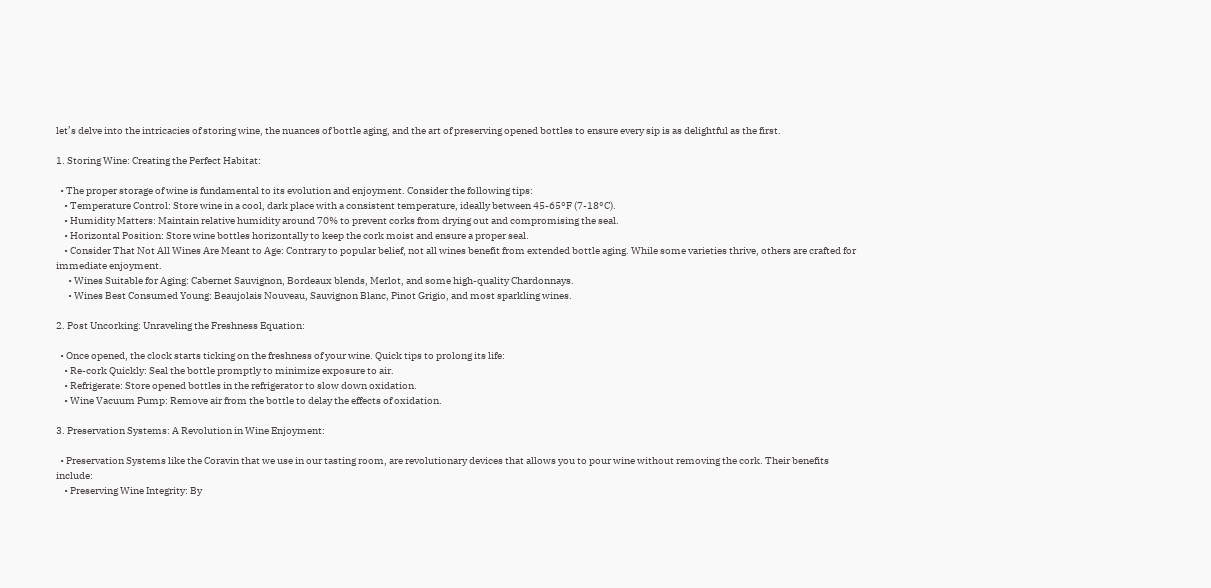let’s delve into the intricacies of storing wine, the nuances of bottle aging, and the art of preserving opened bottles to ensure every sip is as delightful as the first.

1. Storing Wine: Creating the Perfect Habitat:

  • The proper storage of wine is fundamental to its evolution and enjoyment. Consider the following tips:
    • Temperature Control: Store wine in a cool, dark place with a consistent temperature, ideally between 45-65°F (7-18°C).
    • Humidity Matters: Maintain relative humidity around 70% to prevent corks from drying out and compromising the seal.
    • Horizontal Position: Store wine bottles horizontally to keep the cork moist and ensure a proper seal.
    • Consider That Not All Wines Are Meant to Age: Contrary to popular belief, not all wines benefit from extended bottle aging. While some varieties thrive, others are crafted for immediate enjoyment.
      • Wines Suitable for Aging: Cabernet Sauvignon, Bordeaux blends, Merlot, and some high-quality Chardonnays.
      • Wines Best Consumed Young: Beaujolais Nouveau, Sauvignon Blanc, Pinot Grigio, and most sparkling wines.

2. Post Uncorking: Unraveling the Freshness Equation:

  • Once opened, the clock starts ticking on the freshness of your wine. Quick tips to prolong its life:
    • Re-cork Quickly: Seal the bottle promptly to minimize exposure to air.
    • Refrigerate: Store opened bottles in the refrigerator to slow down oxidation.
    • Wine Vacuum Pump: Remove air from the bottle to delay the effects of oxidation.

3. Preservation Systems: A Revolution in Wine Enjoyment:

  • Preservation Systems like the Coravin that we use in our tasting room, are revolutionary devices that allows you to pour wine without removing the cork. Their benefits include:
    • Preserving Wine Integrity: By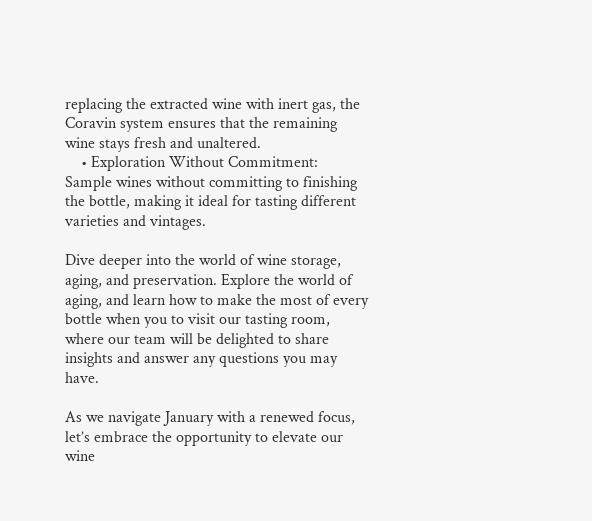replacing the extracted wine with inert gas, the Coravin system ensures that the remaining wine stays fresh and unaltered.
    • Exploration Without Commitment: Sample wines without committing to finishing the bottle, making it ideal for tasting different varieties and vintages.

Dive deeper into the world of wine storage, aging, and preservation. Explore the world of aging, and learn how to make the most of every bottle when you to visit our tasting room, where our team will be delighted to share insights and answer any questions you may have.

As we navigate January with a renewed focus, let’s embrace the opportunity to elevate our wine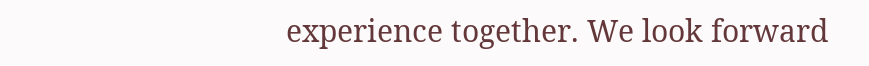experience together. We look forward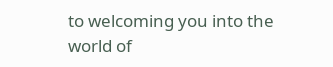to welcoming you into the world of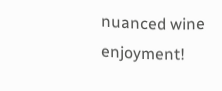nuanced wine enjoyment!